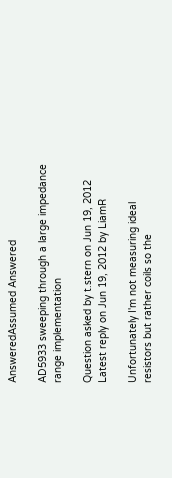AnsweredAssumed Answered

AD5933 sweeping through a large impedance range implementation

Question asked by t.stern on Jun 19, 2012
Latest reply on Jun 19, 2012 by LiamR

Unfortunately I'm not measuring ideal resistors but rather coils so the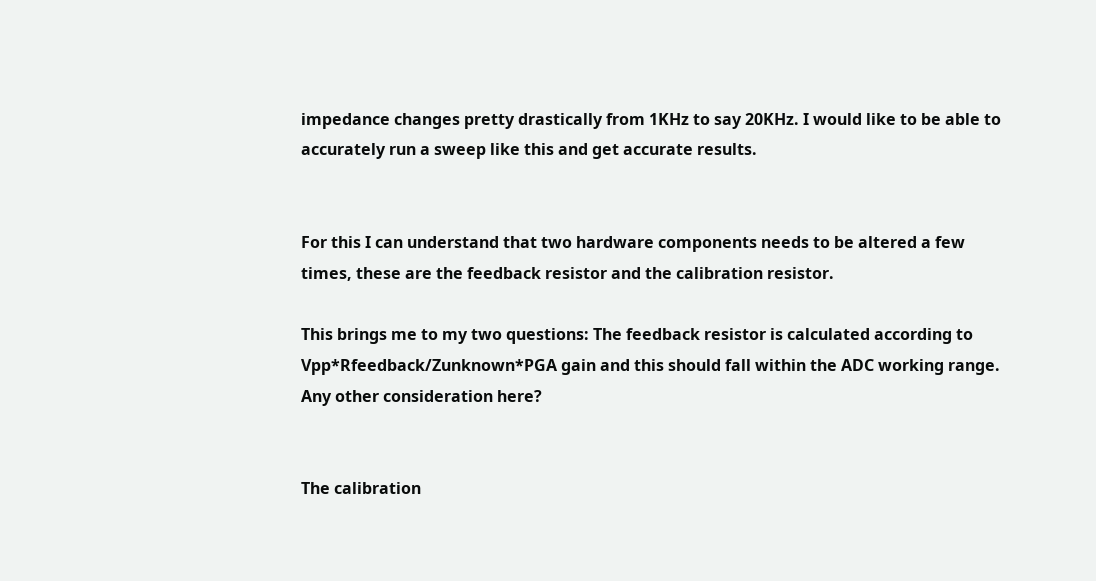impedance changes pretty drastically from 1KHz to say 20KHz. I would like to be able to accurately run a sweep like this and get accurate results.


For this I can understand that two hardware components needs to be altered a few times, these are the feedback resistor and the calibration resistor.

This brings me to my two questions: The feedback resistor is calculated according to Vpp*Rfeedback/Zunknown*PGA gain and this should fall within the ADC working range. Any other consideration here?


The calibration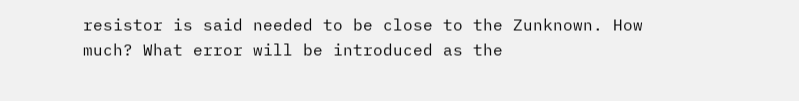resistor is said needed to be close to the Zunknown. How much? What error will be introduced as the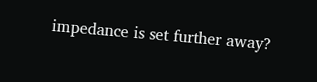impedance is set further away?